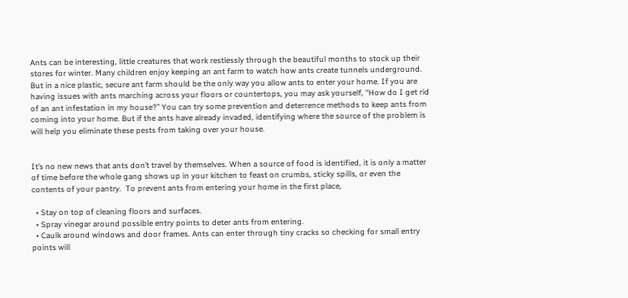Ants can be interesting, little creatures that work restlessly through the beautiful months to stock up their stores for winter. Many children enjoy keeping an ant farm to watch how ants create tunnels underground. But in a nice plastic, secure ant farm should be the only way you allow ants to enter your home. If you are having issues with ants marching across your floors or countertops, you may ask yourself, “How do I get rid of an ant infestation in my house?” You can try some prevention and deterrence methods to keep ants from coming into your home. But if the ants have already invaded, identifying where the source of the problem is will help you eliminate these pests from taking over your house.


It’s no new news that ants don’t travel by themselves. When a source of food is identified, it is only a matter of time before the whole gang shows up in your kitchen to feast on crumbs, sticky spills, or even the contents of your pantry.  To prevent ants from entering your home in the first place,

  • Stay on top of cleaning floors and surfaces.
  • Spray vinegar around possible entry points to deter ants from entering.
  • Caulk around windows and door frames. Ants can enter through tiny cracks so checking for small entry points will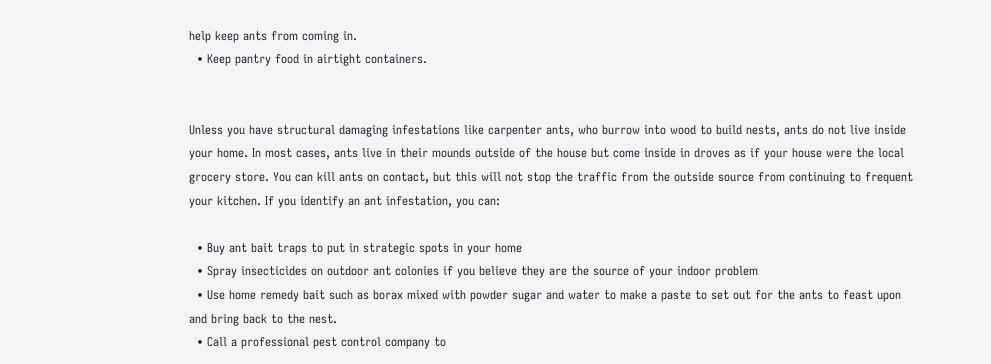help keep ants from coming in.
  • Keep pantry food in airtight containers.


Unless you have structural damaging infestations like carpenter ants, who burrow into wood to build nests, ants do not live inside your home. In most cases, ants live in their mounds outside of the house but come inside in droves as if your house were the local grocery store. You can kill ants on contact, but this will not stop the traffic from the outside source from continuing to frequent your kitchen. If you identify an ant infestation, you can:

  • Buy ant bait traps to put in strategic spots in your home
  • Spray insecticides on outdoor ant colonies if you believe they are the source of your indoor problem
  • Use home remedy bait such as borax mixed with powder sugar and water to make a paste to set out for the ants to feast upon and bring back to the nest.
  • Call a professional pest control company to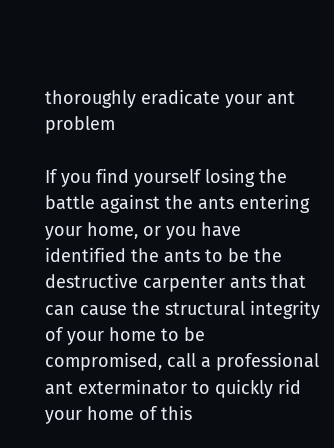thoroughly eradicate your ant problem

If you find yourself losing the battle against the ants entering your home, or you have identified the ants to be the destructive carpenter ants that can cause the structural integrity of your home to be compromised, call a professional ant exterminator to quickly rid your home of this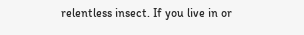relentless insect. If you live in or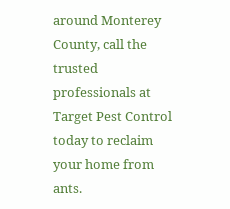around Monterey County, call the trusted professionals at Target Pest Control today to reclaim your home from ants.